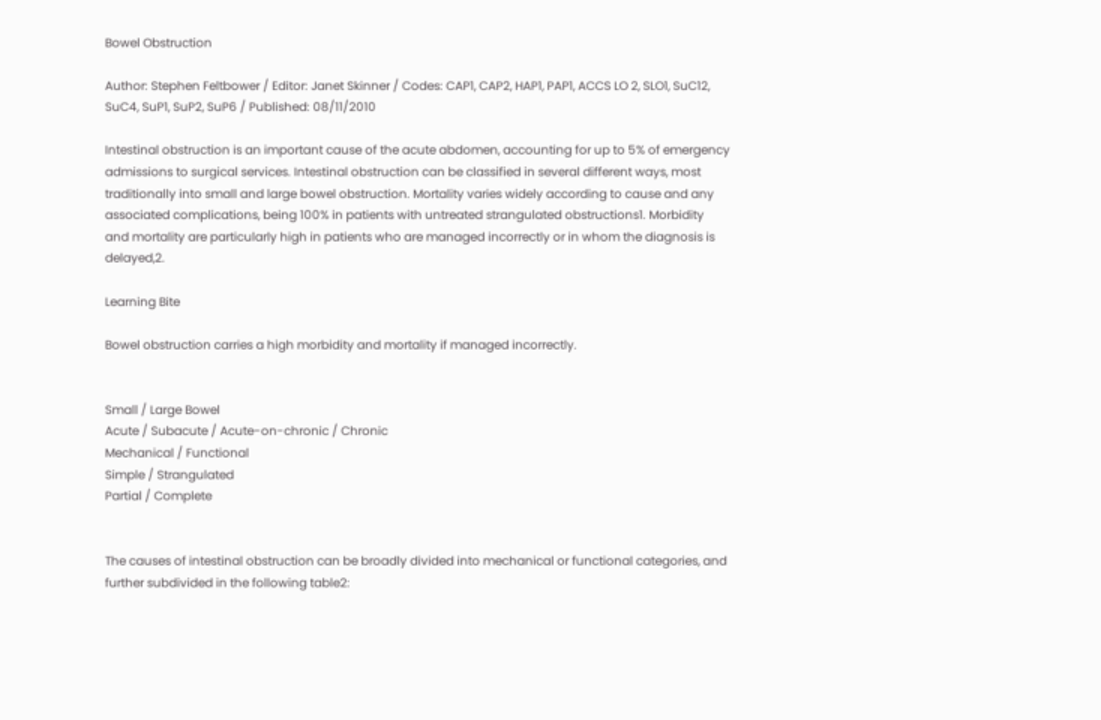Bowel Obstruction

Author: Stephen Feltbower / Editor: Janet Skinner / Codes: CAP1, CAP2, HAP1, PAP1, ACCS LO 2, SLO1, SuC12, SuC4, SuP1, SuP2, SuP6 / Published: 08/11/2010

Intestinal obstruction is an important cause of the acute abdomen, accounting for up to 5% of emergency admissions to surgical services. Intestinal obstruction can be classified in several different ways, most traditionally into small and large bowel obstruction. Mortality varies widely according to cause and any associated complications, being 100% in patients with untreated strangulated obstructions1. Morbidity and mortality are particularly high in patients who are managed incorrectly or in whom the diagnosis is delayed,2.

Learning Bite

Bowel obstruction carries a high morbidity and mortality if managed incorrectly.


Small / Large Bowel
Acute / Subacute / Acute-on-chronic / Chronic
Mechanical / Functional
Simple / Strangulated
Partial / Complete


The causes of intestinal obstruction can be broadly divided into mechanical or functional categories, and further subdivided in the following table2: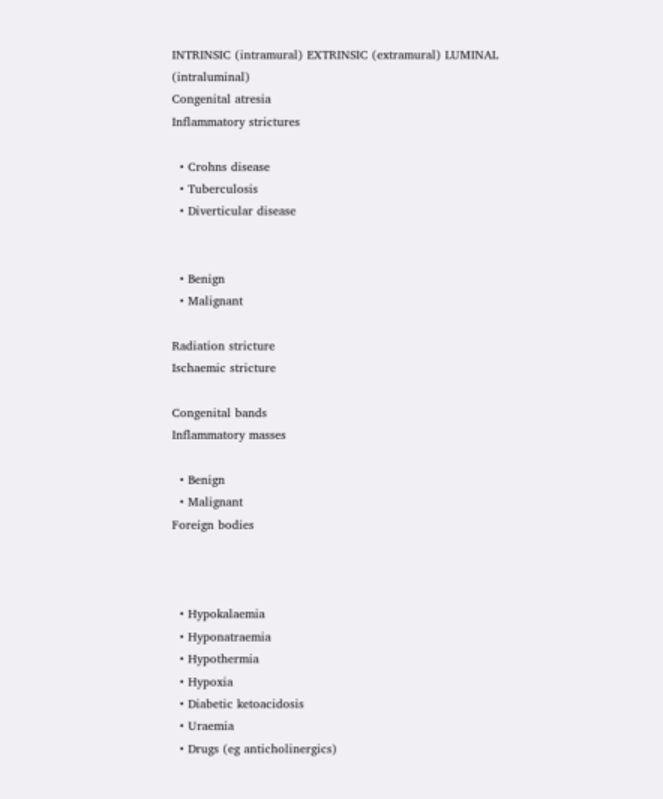INTRINSIC (intramural) EXTRINSIC (extramural) LUMINAL (intraluminal)
Congenital atresia
Inflammatory strictures

  • Crohns disease
  • Tuberculosis
  • Diverticular disease


  • Benign
  • Malignant

Radiation stricture
Ischaemic stricture

Congenital bands
Inflammatory masses

  • Benign
  • Malignant
Foreign bodies



  • Hypokalaemia
  • Hyponatraemia
  • Hypothermia
  • Hypoxia
  • Diabetic ketoacidosis
  • Uraemia
  • Drugs (eg anticholinergics)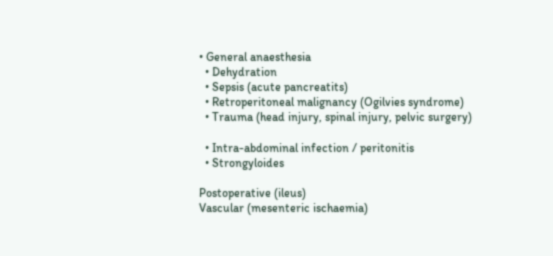• General anaesthesia
  • Dehydration
  • Sepsis (acute pancreatits)
  • Retroperitoneal malignancy (Ogilvies syndrome)
  • Trauma (head injury, spinal injury, pelvic surgery)

  • Intra-abdominal infection / peritonitis
  • Strongyloides

Postoperative (ileus)
Vascular (mesenteric ischaemia)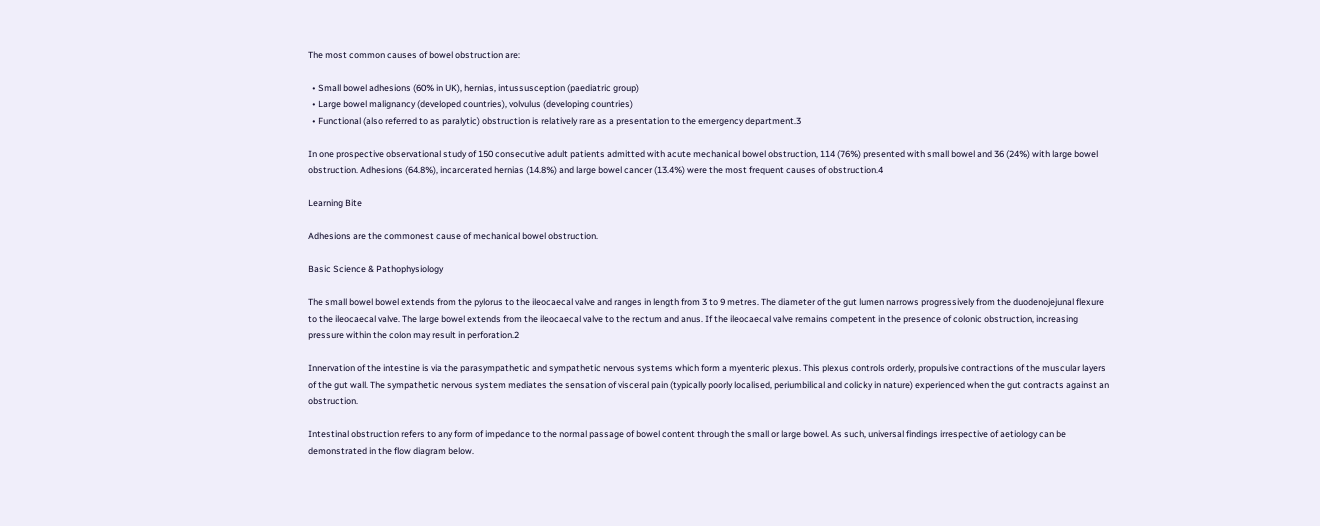The most common causes of bowel obstruction are:

  • Small bowel adhesions (60% in UK), hernias, intussusception (paediatric group)
  • Large bowel malignancy (developed countries), volvulus (developing countries)
  • Functional (also referred to as paralytic) obstruction is relatively rare as a presentation to the emergency department.3

In one prospective observational study of 150 consecutive adult patients admitted with acute mechanical bowel obstruction, 114 (76%) presented with small bowel and 36 (24%) with large bowel obstruction. Adhesions (64.8%), incarcerated hernias (14.8%) and large bowel cancer (13.4%) were the most frequent causes of obstruction.4

Learning Bite

Adhesions are the commonest cause of mechanical bowel obstruction.

Basic Science & Pathophysiology

The small bowel bowel extends from the pylorus to the ileocaecal valve and ranges in length from 3 to 9 metres. The diameter of the gut lumen narrows progressively from the duodenojejunal flexure to the ileocaecal valve. The large bowel extends from the ileocaecal valve to the rectum and anus. If the ileocaecal valve remains competent in the presence of colonic obstruction, increasing pressure within the colon may result in perforation.2

Innervation of the intestine is via the parasympathetic and sympathetic nervous systems which form a myenteric plexus. This plexus controls orderly, propulsive contractions of the muscular layers of the gut wall. The sympathetic nervous system mediates the sensation of visceral pain (typically poorly localised, periumbilical and colicky in nature) experienced when the gut contracts against an obstruction.

Intestinal obstruction refers to any form of impedance to the normal passage of bowel content through the small or large bowel. As such, universal findings irrespective of aetiology can be demonstrated in the flow diagram below.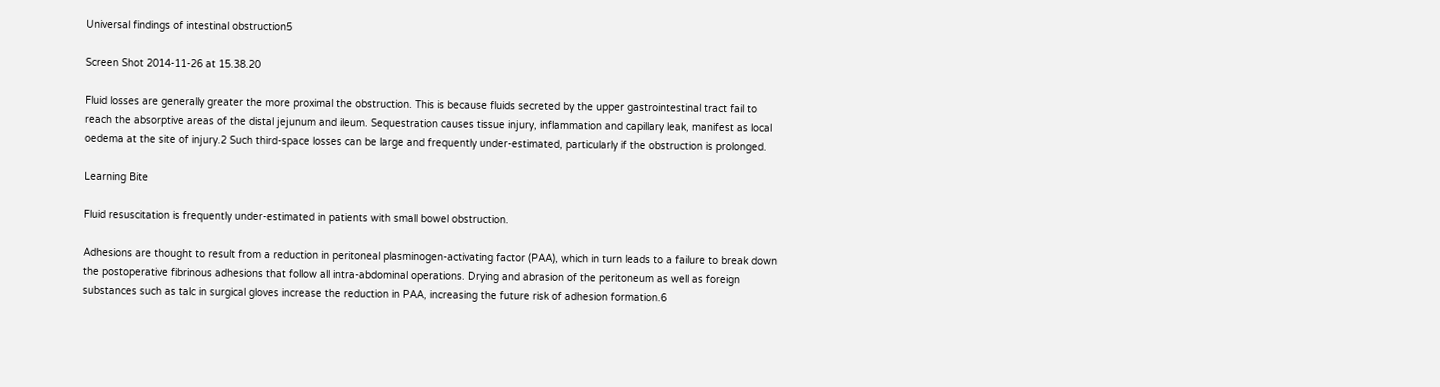Universal findings of intestinal obstruction5

Screen Shot 2014-11-26 at 15.38.20

Fluid losses are generally greater the more proximal the obstruction. This is because fluids secreted by the upper gastrointestinal tract fail to reach the absorptive areas of the distal jejunum and ileum. Sequestration causes tissue injury, inflammation and capillary leak, manifest as local oedema at the site of injury.2 Such third-space losses can be large and frequently under-estimated, particularly if the obstruction is prolonged.

Learning Bite

Fluid resuscitation is frequently under-estimated in patients with small bowel obstruction.

Adhesions are thought to result from a reduction in peritoneal plasminogen-activating factor (PAA), which in turn leads to a failure to break down the postoperative fibrinous adhesions that follow all intra-abdominal operations. Drying and abrasion of the peritoneum as well as foreign substances such as talc in surgical gloves increase the reduction in PAA, increasing the future risk of adhesion formation.6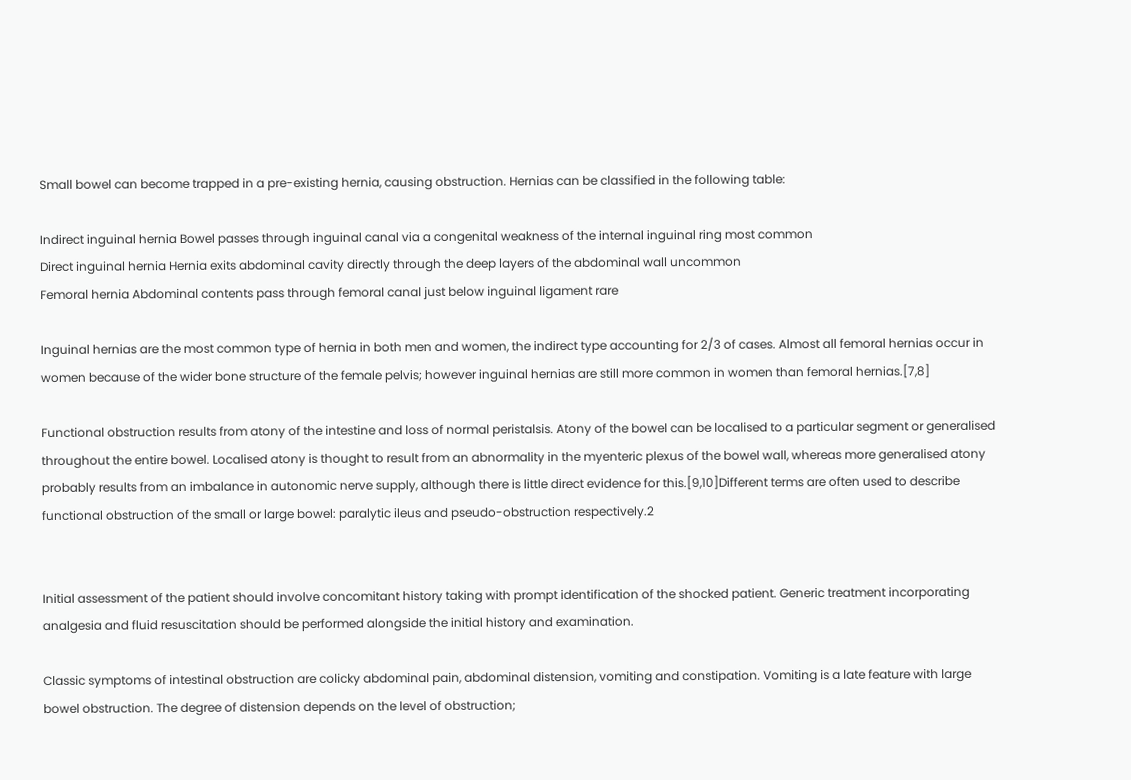Small bowel can become trapped in a pre-existing hernia, causing obstruction. Hernias can be classified in the following table:

Indirect inguinal hernia Bowel passes through inguinal canal via a congenital weakness of the internal inguinal ring most common
Direct inguinal hernia Hernia exits abdominal cavity directly through the deep layers of the abdominal wall uncommon
Femoral hernia Abdominal contents pass through femoral canal just below inguinal ligament rare

Inguinal hernias are the most common type of hernia in both men and women, the indirect type accounting for 2/3 of cases. Almost all femoral hernias occur in women because of the wider bone structure of the female pelvis; however inguinal hernias are still more common in women than femoral hernias.[7,8]

Functional obstruction results from atony of the intestine and loss of normal peristalsis. Atony of the bowel can be localised to a particular segment or generalised throughout the entire bowel. Localised atony is thought to result from an abnormality in the myenteric plexus of the bowel wall, whereas more generalised atony probably results from an imbalance in autonomic nerve supply, although there is little direct evidence for this.[9,10]Different terms are often used to describe functional obstruction of the small or large bowel: paralytic ileus and pseudo-obstruction respectively.2


Initial assessment of the patient should involve concomitant history taking with prompt identification of the shocked patient. Generic treatment incorporating analgesia and fluid resuscitation should be performed alongside the initial history and examination.

Classic symptoms of intestinal obstruction are colicky abdominal pain, abdominal distension, vomiting and constipation. Vomiting is a late feature with large bowel obstruction. The degree of distension depends on the level of obstruction;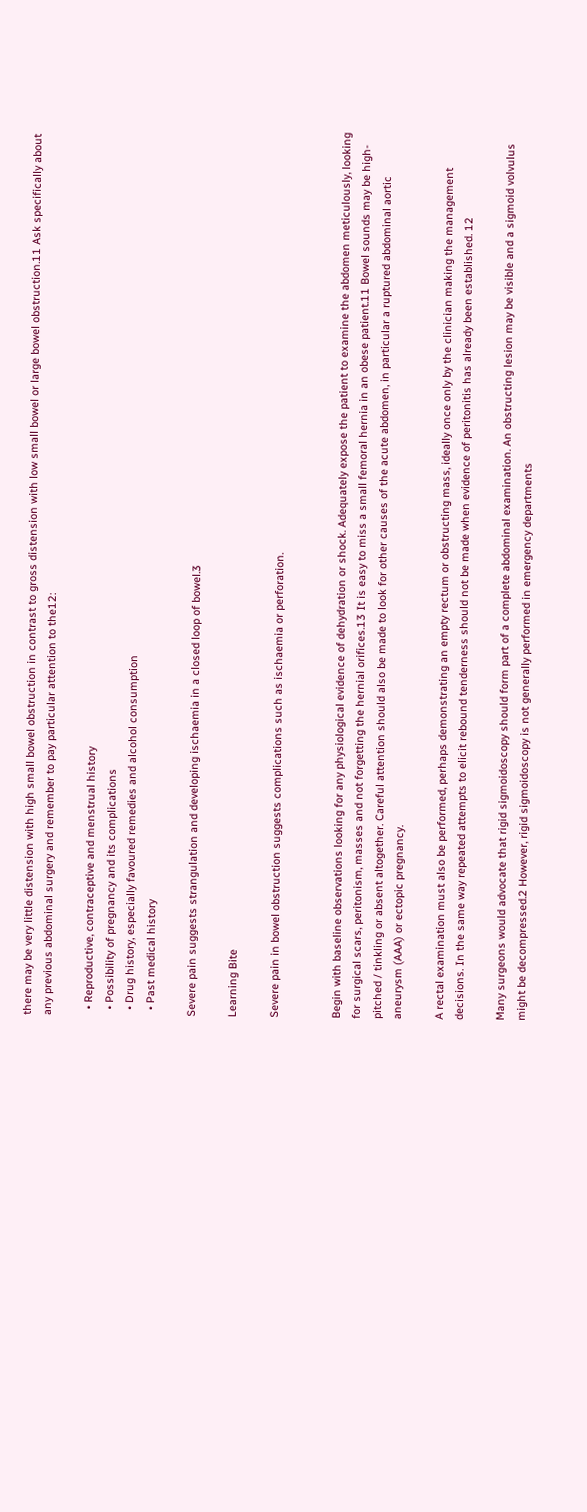there may be very little distension with high small bowel obstruction in contrast to gross distension with low small bowel or large bowel obstruction.11 Ask specifically about any previous abdominal surgery and remember to pay particular attention to the12:

  • Reproductive, contraceptive and menstrual history
  • Possibility of pregnancy and its complications
  • Drug history, especially favoured remedies and alcohol consumption
  • Past medical history

Severe pain suggests strangulation and developing ischaemia in a closed loop of bowel.3

Learning Bite

Severe pain in bowel obstruction suggests complications such as ischaemia or perforation.


Begin with baseline observations looking for any physiological evidence of dehydration or shock. Adequately expose the patient to examine the abdomen meticulously, looking for surgical scars, peritonism, masses and not forgetting the hernial orifices.13 It is easy to miss a small femoral hernia in an obese patient.11 Bowel sounds may be high-pitched / tinkling or absent altogether. Careful attention should also be made to look for other causes of the acute abdomen, in particular a ruptured abdominal aortic aneurysm (AAA) or ectopic pregnancy.

A rectal examination must also be performed, perhaps demonstrating an empty rectum or obstructing mass, ideally once only by the clinician making the management decisions. In the same way repeated attempts to elicit rebound tenderness should not be made when evidence of peritonitis has already been established. 12

Many surgeons would advocate that rigid sigmoidoscopy should form part of a complete abdominal examination. An obstructing lesion may be visible and a sigmoid volvulus might be decompressed.2 However, rigid sigmoidoscopy is not generally performed in emergency departments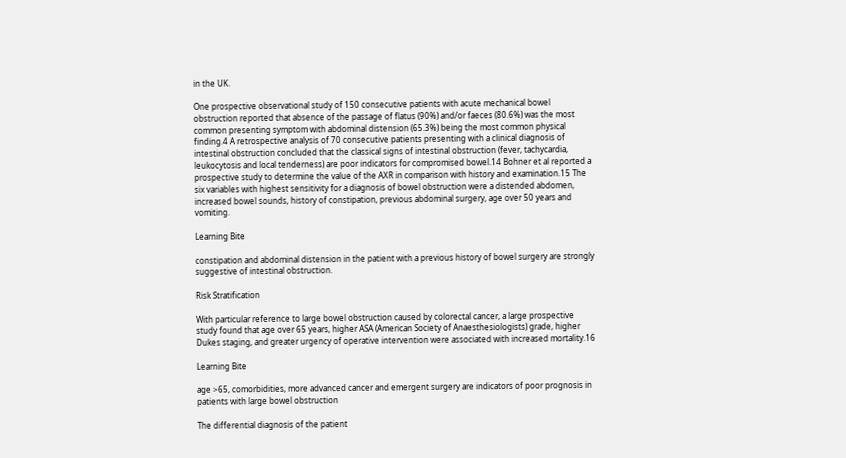in the UK.

One prospective observational study of 150 consecutive patients with acute mechanical bowel obstruction reported that absence of the passage of flatus (90%) and/or faeces (80.6%) was the most common presenting symptom with abdominal distension (65.3%) being the most common physical finding.4 A retrospective analysis of 70 consecutive patients presenting with a clinical diagnosis of intestinal obstruction concluded that the classical signs of intestinal obstruction (fever, tachycardia, leukocytosis and local tenderness) are poor indicators for compromised bowel.14 Bohner et al reported a prospective study to determine the value of the AXR in comparison with history and examination.15 The six variables with highest sensitivity for a diagnosis of bowel obstruction were a distended abdomen, increased bowel sounds, history of constipation, previous abdominal surgery, age over 50 years and vomiting.

Learning Bite

constipation and abdominal distension in the patient with a previous history of bowel surgery are strongly suggestive of intestinal obstruction.

Risk Stratification

With particular reference to large bowel obstruction caused by colorectal cancer, a large prospective study found that age over 65 years, higher ASA (American Society of Anaesthesiologists) grade, higher Dukes staging, and greater urgency of operative intervention were associated with increased mortality.16

Learning Bite

age >65, comorbidities, more advanced cancer and emergent surgery are indicators of poor prognosis in patients with large bowel obstruction

The differential diagnosis of the patient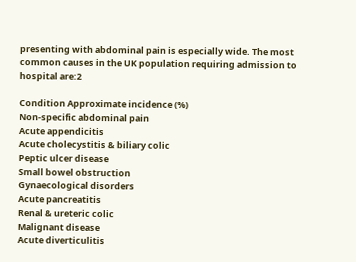presenting with abdominal pain is especially wide. The most common causes in the UK population requiring admission to hospital are:2

Condition Approximate incidence (%)
Non-specific abdominal pain
Acute appendicitis
Acute cholecystitis & biliary colic
Peptic ulcer disease
Small bowel obstruction
Gynaecological disorders
Acute pancreatitis
Renal & ureteric colic
Malignant disease
Acute diverticulitis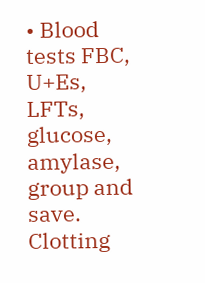• Blood tests FBC, U+Es, LFTs, glucose, amylase, group and save. Clotting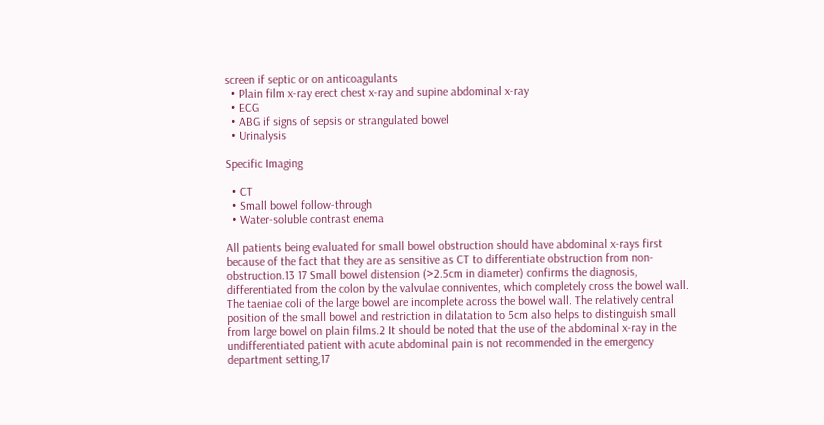screen if septic or on anticoagulants
  • Plain film x-ray erect chest x-ray and supine abdominal x-ray
  • ECG
  • ABG if signs of sepsis or strangulated bowel
  • Urinalysis

Specific Imaging

  • CT
  • Small bowel follow-through
  • Water-soluble contrast enema

All patients being evaluated for small bowel obstruction should have abdominal x-rays first because of the fact that they are as sensitive as CT to differentiate obstruction from non-obstruction.13 17 Small bowel distension (>2.5cm in diameter) confirms the diagnosis, differentiated from the colon by the valvulae conniventes, which completely cross the bowel wall. The taeniae coli of the large bowel are incomplete across the bowel wall. The relatively central position of the small bowel and restriction in dilatation to 5cm also helps to distinguish small from large bowel on plain films.2 It should be noted that the use of the abdominal x-ray in the undifferentiated patient with acute abdominal pain is not recommended in the emergency department setting,17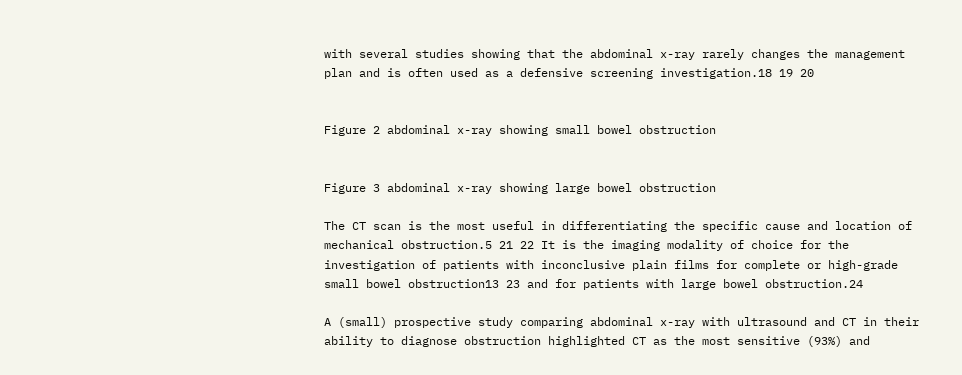with several studies showing that the abdominal x-ray rarely changes the management plan and is often used as a defensive screening investigation.18 19 20


Figure 2 abdominal x-ray showing small bowel obstruction


Figure 3 abdominal x-ray showing large bowel obstruction

The CT scan is the most useful in differentiating the specific cause and location of mechanical obstruction.5 21 22 It is the imaging modality of choice for the investigation of patients with inconclusive plain films for complete or high-grade small bowel obstruction13 23 and for patients with large bowel obstruction.24

A (small) prospective study comparing abdominal x-ray with ultrasound and CT in their ability to diagnose obstruction highlighted CT as the most sensitive (93%) and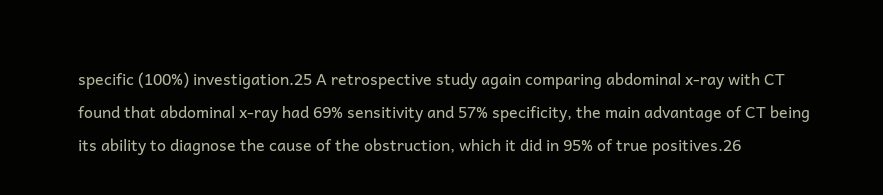specific (100%) investigation.25 A retrospective study again comparing abdominal x-ray with CT found that abdominal x-ray had 69% sensitivity and 57% specificity, the main advantage of CT being its ability to diagnose the cause of the obstruction, which it did in 95% of true positives.26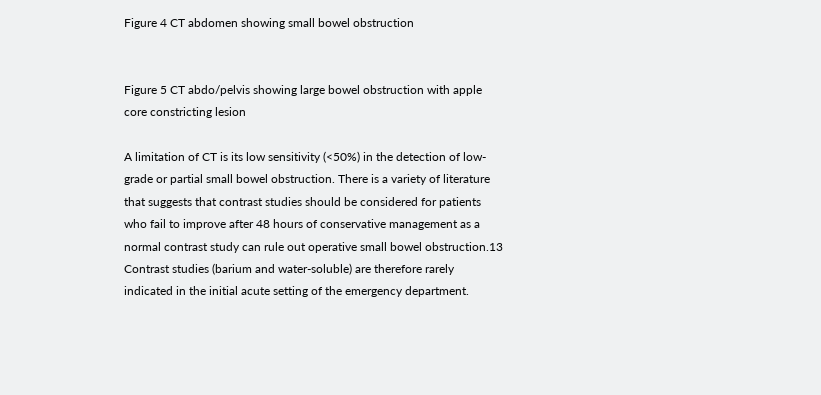Figure 4 CT abdomen showing small bowel obstruction


Figure 5 CT abdo/pelvis showing large bowel obstruction with apple core constricting lesion

A limitation of CT is its low sensitivity (<50%) in the detection of low-grade or partial small bowel obstruction. There is a variety of literature that suggests that contrast studies should be considered for patients who fail to improve after 48 hours of conservative management as a normal contrast study can rule out operative small bowel obstruction.13 Contrast studies (barium and water-soluble) are therefore rarely indicated in the initial acute setting of the emergency department.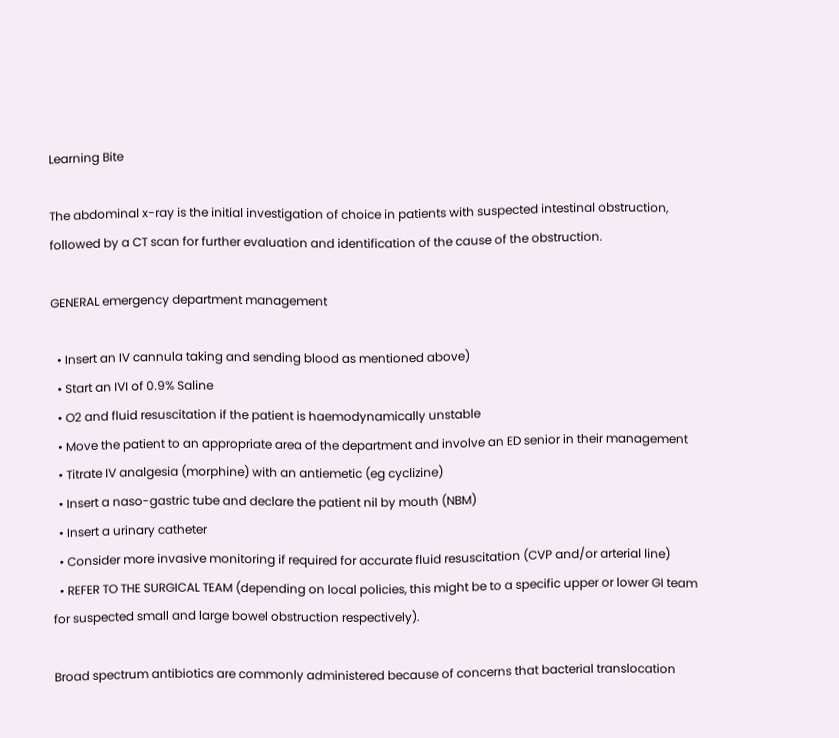Learning Bite

The abdominal x-ray is the initial investigation of choice in patients with suspected intestinal obstruction, followed by a CT scan for further evaluation and identification of the cause of the obstruction.

GENERAL emergency department management

  • Insert an IV cannula taking and sending blood as mentioned above)
  • Start an IVI of 0.9% Saline
  • O2 and fluid resuscitation if the patient is haemodynamically unstable
  • Move the patient to an appropriate area of the department and involve an ED senior in their management
  • Titrate IV analgesia (morphine) with an antiemetic (eg cyclizine)
  • Insert a naso-gastric tube and declare the patient nil by mouth (NBM)
  • Insert a urinary catheter
  • Consider more invasive monitoring if required for accurate fluid resuscitation (CVP and/or arterial line)
  • REFER TO THE SURGICAL TEAM (depending on local policies, this might be to a specific upper or lower GI team for suspected small and large bowel obstruction respectively).

Broad spectrum antibiotics are commonly administered because of concerns that bacterial translocation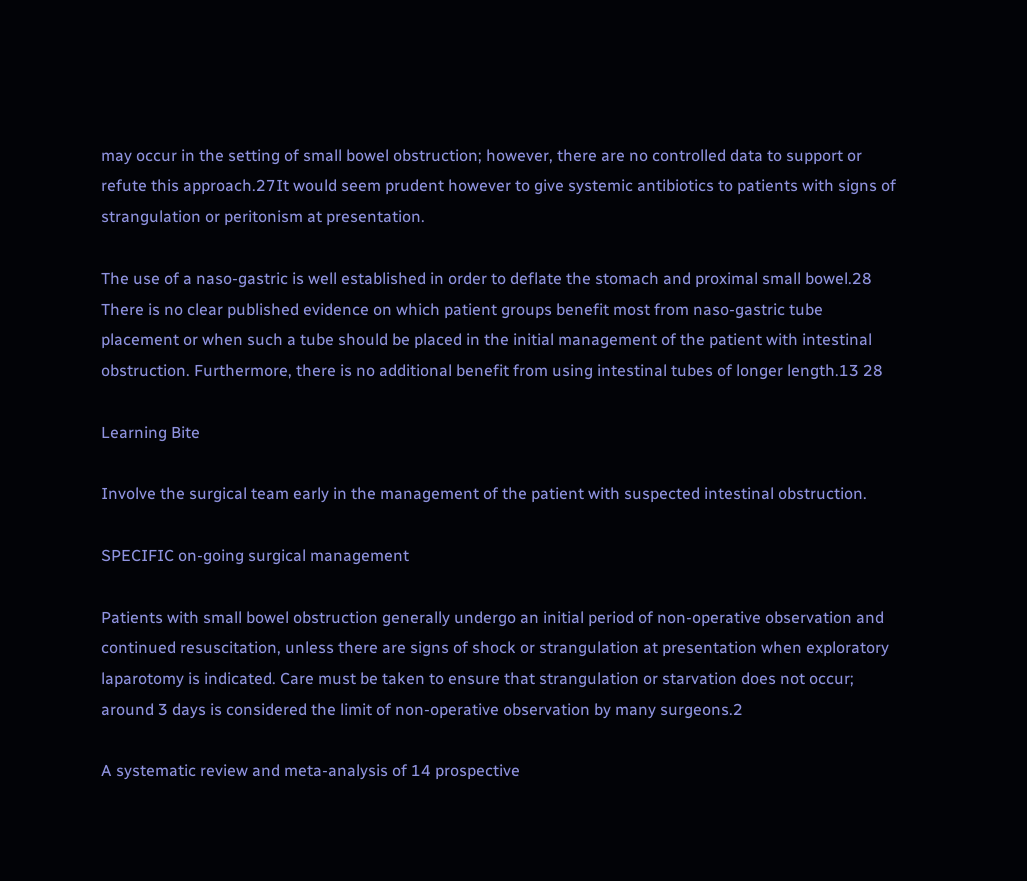may occur in the setting of small bowel obstruction; however, there are no controlled data to support or refute this approach.27It would seem prudent however to give systemic antibiotics to patients with signs of strangulation or peritonism at presentation.

The use of a naso-gastric is well established in order to deflate the stomach and proximal small bowel.28 There is no clear published evidence on which patient groups benefit most from naso-gastric tube placement or when such a tube should be placed in the initial management of the patient with intestinal obstruction. Furthermore, there is no additional benefit from using intestinal tubes of longer length.13 28

Learning Bite

Involve the surgical team early in the management of the patient with suspected intestinal obstruction.

SPECIFIC on-going surgical management

Patients with small bowel obstruction generally undergo an initial period of non-operative observation and continued resuscitation, unless there are signs of shock or strangulation at presentation when exploratory laparotomy is indicated. Care must be taken to ensure that strangulation or starvation does not occur; around 3 days is considered the limit of non-operative observation by many surgeons.2

A systematic review and meta-analysis of 14 prospective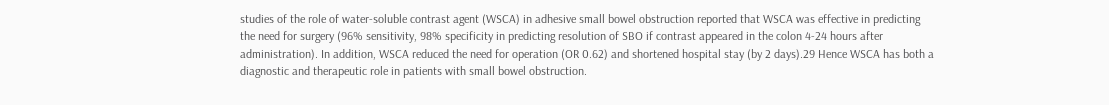studies of the role of water-soluble contrast agent (WSCA) in adhesive small bowel obstruction reported that WSCA was effective in predicting the need for surgery (96% sensitivity, 98% specificity in predicting resolution of SBO if contrast appeared in the colon 4-24 hours after administration). In addition, WSCA reduced the need for operation (OR 0.62) and shortened hospital stay (by 2 days).29 Hence WSCA has both a diagnostic and therapeutic role in patients with small bowel obstruction.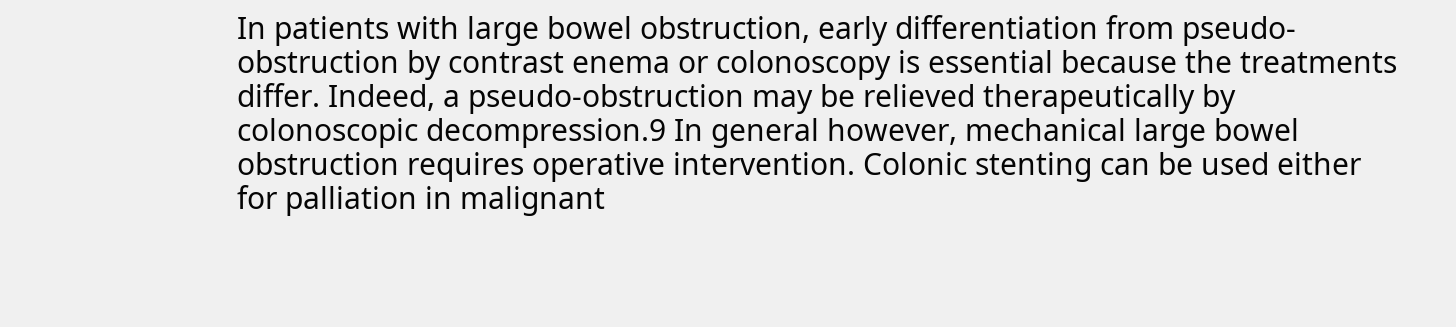In patients with large bowel obstruction, early differentiation from pseudo-obstruction by contrast enema or colonoscopy is essential because the treatments differ. Indeed, a pseudo-obstruction may be relieved therapeutically by colonoscopic decompression.9 In general however, mechanical large bowel obstruction requires operative intervention. Colonic stenting can be used either for palliation in malignant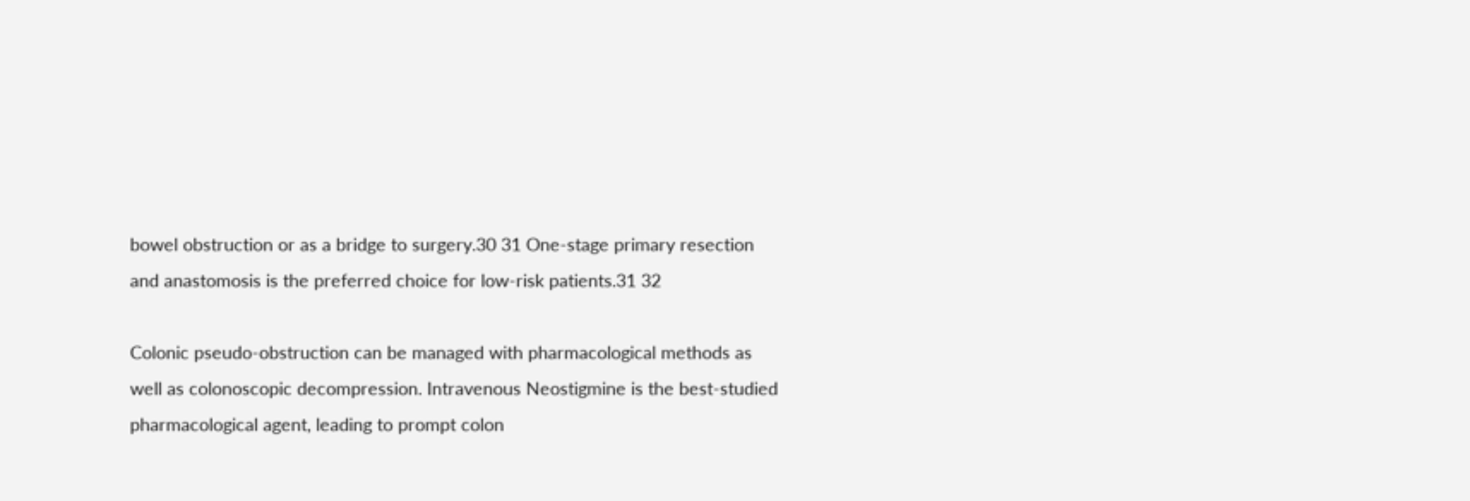bowel obstruction or as a bridge to surgery.30 31 One-stage primary resection and anastomosis is the preferred choice for low-risk patients.31 32

Colonic pseudo-obstruction can be managed with pharmacological methods as well as colonoscopic decompression. Intravenous Neostigmine is the best-studied pharmacological agent, leading to prompt colon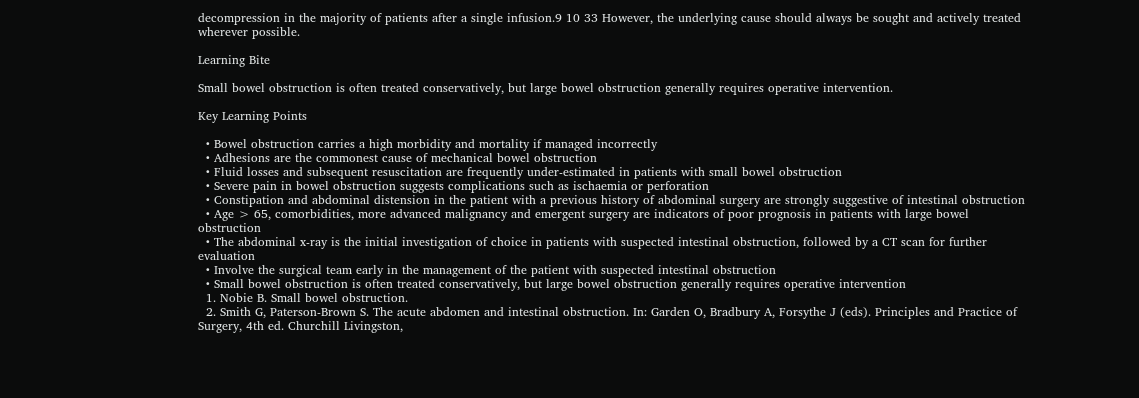decompression in the majority of patients after a single infusion.9 10 33 However, the underlying cause should always be sought and actively treated wherever possible.

Learning Bite

Small bowel obstruction is often treated conservatively, but large bowel obstruction generally requires operative intervention.

Key Learning Points

  • Bowel obstruction carries a high morbidity and mortality if managed incorrectly
  • Adhesions are the commonest cause of mechanical bowel obstruction
  • Fluid losses and subsequent resuscitation are frequently under-estimated in patients with small bowel obstruction
  • Severe pain in bowel obstruction suggests complications such as ischaemia or perforation
  • Constipation and abdominal distension in the patient with a previous history of abdominal surgery are strongly suggestive of intestinal obstruction
  • Age > 65, comorbidities, more advanced malignancy and emergent surgery are indicators of poor prognosis in patients with large bowel obstruction
  • The abdominal x-ray is the initial investigation of choice in patients with suspected intestinal obstruction, followed by a CT scan for further evaluation
  • Involve the surgical team early in the management of the patient with suspected intestinal obstruction
  • Small bowel obstruction is often treated conservatively, but large bowel obstruction generally requires operative intervention
  1. Nobie B. Small bowel obstruction.
  2. Smith G, Paterson-Brown S. The acute abdomen and intestinal obstruction. In: Garden O, Bradbury A, Forsythe J (eds). Principles and Practice of Surgery, 4th ed. Churchill Livingston,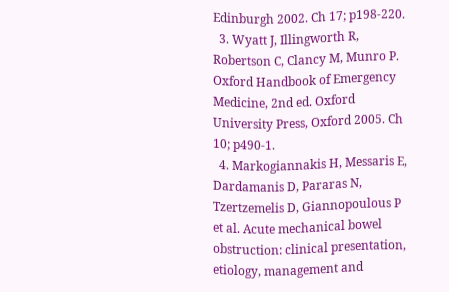Edinburgh 2002. Ch 17; p198-220.
  3. Wyatt J, Illingworth R, Robertson C, Clancy M, Munro P. Oxford Handbook of Emergency Medicine, 2nd ed. Oxford University Press, Oxford 2005. Ch 10; p490-1.
  4. Markogiannakis H, Messaris E, Dardamanis D, Pararas N, Tzertzemelis D, Giannopoulous P et al. Acute mechanical bowel obstruction: clinical presentation, etiology, management and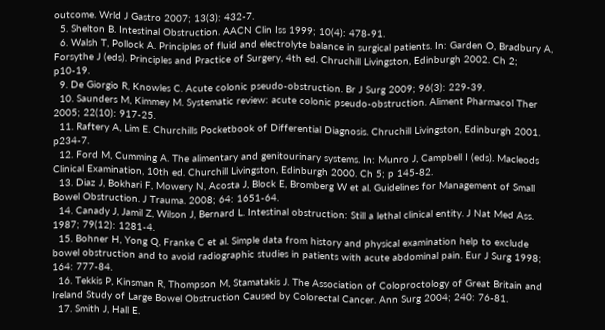outcome. Wrld J Gastro 2007; 13(3): 432-7.
  5. Shelton B. Intestinal Obstruction. AACN Clin Iss 1999; 10(4): 478-91.
  6. Walsh T, Pollock A. Principles of fluid and electrolyte balance in surgical patients. In: Garden O, Bradbury A, Forsythe J (eds). Principles and Practice of Surgery, 4th ed. Chruchill Livingston, Edinburgh 2002. Ch 2; p10-19.
  9. De Giorgio R, Knowles C. Acute colonic pseudo-obstruction. Br J Surg 2009; 96(3): 229-39.
  10. Saunders M, Kimmey M. Systematic review: acute colonic pseudo-obstruction. Aliment Pharmacol Ther 2005; 22(10): 917-25.
  11. Raftery A, Lim E. Churchills Pocketbook of Differential Diagnosis. Chruchill Livingston, Edinburgh 2001. p234-7.
  12. Ford M, Cumming A. The alimentary and genitourinary systems. In: Munro J, Campbell I (eds). Macleods Clinical Examination, 10th ed. Churchill Livingston, Edinburgh 2000. Ch 5; p 145-82.
  13. Diaz J, Bokhari F, Mowery N, Acosta J, Block E, Bromberg W et al. Guidelines for Management of Small Bowel Obstruction. J Trauma. 2008; 64: 1651-64.
  14. Canady J, Jamil Z, Wilson J, Bernard L. Intestinal obstruction: Still a lethal clinical entity. J Nat Med Ass. 1987; 79(12): 1281-4.
  15. Bohner H, Yong Q, Franke C et al. Simple data from history and physical examination help to exclude bowel obstruction and to avoid radiographic studies in patients with acute abdominal pain. Eur J Surg 1998; 164: 777-84.
  16. Tekkis P, Kinsman R, Thompson M, Stamatakis J. The Association of Coloproctology of Great Britain and Ireland Study of Large Bowel Obstruction Caused by Colorectal Cancer. Ann Surg 2004; 240: 76-81.
  17. Smith J, Hall E.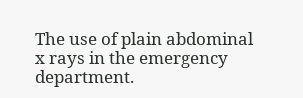The use of plain abdominal x rays in the emergency department.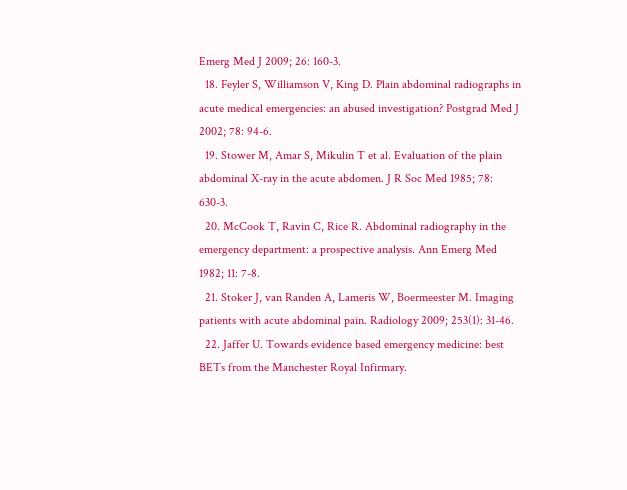Emerg Med J 2009; 26: 160-3.
  18. Feyler S, Williamson V, King D. Plain abdominal radiographs in acute medical emergencies: an abused investigation? Postgrad Med J 2002; 78: 94-6.
  19. Stower M, Amar S, Mikulin T et al. Evaluation of the plain abdominal X-ray in the acute abdomen. J R Soc Med 1985; 78: 630-3.
  20. McCook T, Ravin C, Rice R. Abdominal radiography in the emergency department: a prospective analysis. Ann Emerg Med 1982; 11: 7-8.
  21. Stoker J, van Randen A, Lameris W, Boermeester M. Imaging patients with acute abdominal pain. Radiology 2009; 253(1): 31-46.
  22. Jaffer U. Towards evidence based emergency medicine: best BETs from the Manchester Royal Infirmary.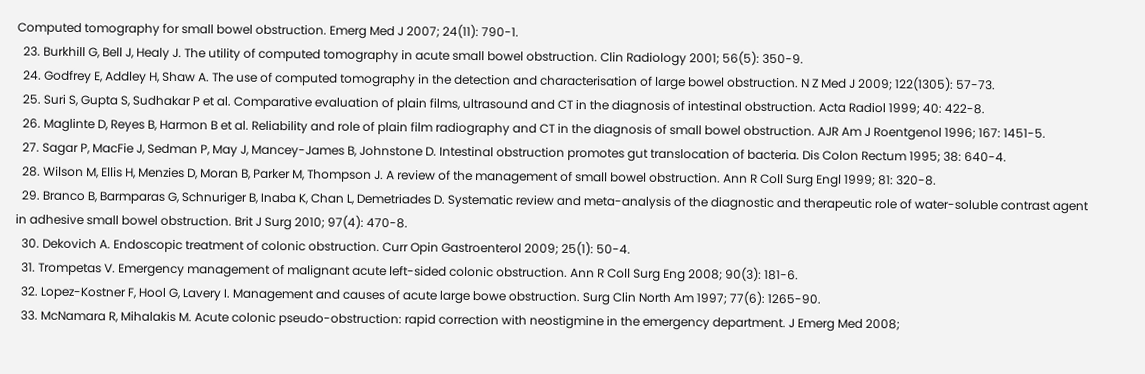Computed tomography for small bowel obstruction. Emerg Med J 2007; 24(11): 790-1.
  23. Burkhill G, Bell J, Healy J. The utility of computed tomography in acute small bowel obstruction. Clin Radiology 2001; 56(5): 350-9.
  24. Godfrey E, Addley H, Shaw A. The use of computed tomography in the detection and characterisation of large bowel obstruction. N Z Med J 2009; 122(1305): 57-73.
  25. Suri S, Gupta S, Sudhakar P et al. Comparative evaluation of plain films, ultrasound and CT in the diagnosis of intestinal obstruction. Acta Radiol 1999; 40: 422-8.
  26. Maglinte D, Reyes B, Harmon B et al. Reliability and role of plain film radiography and CT in the diagnosis of small bowel obstruction. AJR Am J Roentgenol 1996; 167: 1451-5.
  27. Sagar P, MacFie J, Sedman P, May J, Mancey-James B, Johnstone D. Intestinal obstruction promotes gut translocation of bacteria. Dis Colon Rectum 1995; 38: 640-4.
  28. Wilson M, Ellis H, Menzies D, Moran B, Parker M, Thompson J. A review of the management of small bowel obstruction. Ann R Coll Surg Engl 1999; 81: 320-8.
  29. Branco B, Barmparas G, Schnuriger B, Inaba K, Chan L, Demetriades D. Systematic review and meta-analysis of the diagnostic and therapeutic role of water-soluble contrast agent in adhesive small bowel obstruction. Brit J Surg 2010; 97(4): 470-8.
  30. Dekovich A. Endoscopic treatment of colonic obstruction. Curr Opin Gastroenterol 2009; 25(1): 50-4.
  31. Trompetas V. Emergency management of malignant acute left-sided colonic obstruction. Ann R Coll Surg Eng 2008; 90(3): 181-6.
  32. Lopez-Kostner F, Hool G, Lavery I. Management and causes of acute large bowe obstruction. Surg Clin North Am 1997; 77(6): 1265-90.
  33. McNamara R, Mihalakis M. Acute colonic pseudo-obstruction: rapid correction with neostigmine in the emergency department. J Emerg Med 2008;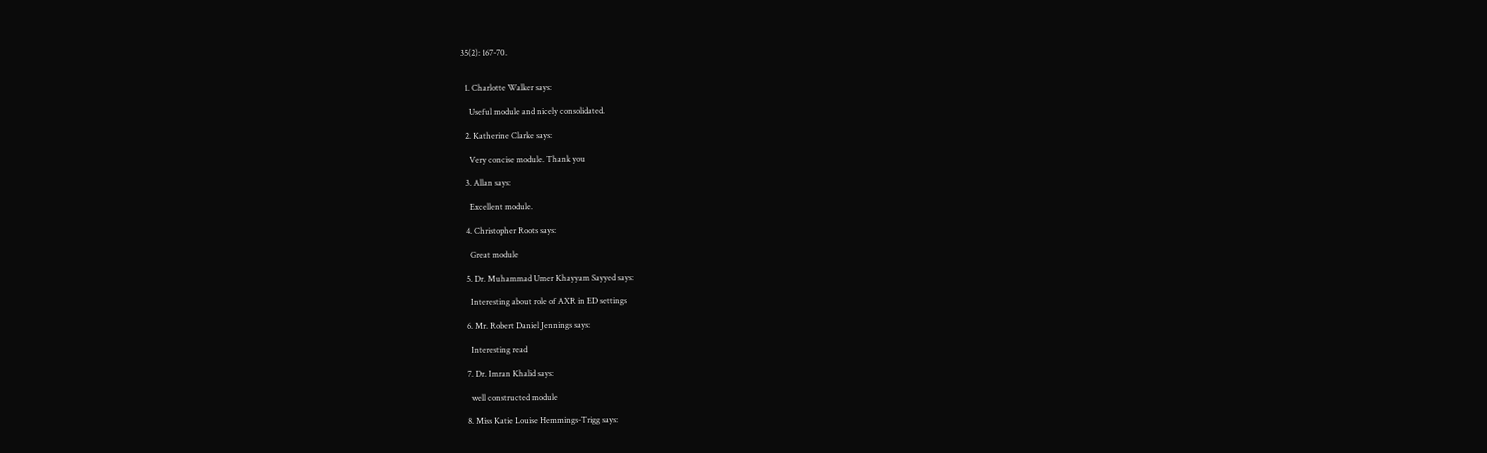35(2): 167-70.


  1. Charlotte Walker says:

    Useful module and nicely consolidated.

  2. Katherine Clarke says:

    Very concise module. Thank you

  3. Allan says:

    Excellent module.

  4. Christopher Roots says:

    Great module

  5. Dr. Muhammad Umer Khayyam Sayyed says:

    Interesting about role of AXR in ED settings

  6. Mr. Robert Daniel Jennings says:

    Interesting read

  7. Dr. Imran Khalid says:

    well constructed module

  8. Miss Katie Louise Hemmings-Trigg says: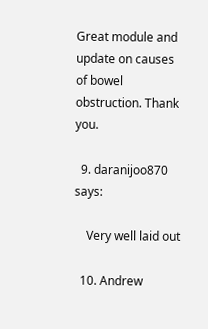Great module and update on causes of bowel obstruction. Thank you.

  9. daranijoo870 says:

    Very well laid out

  10. Andrew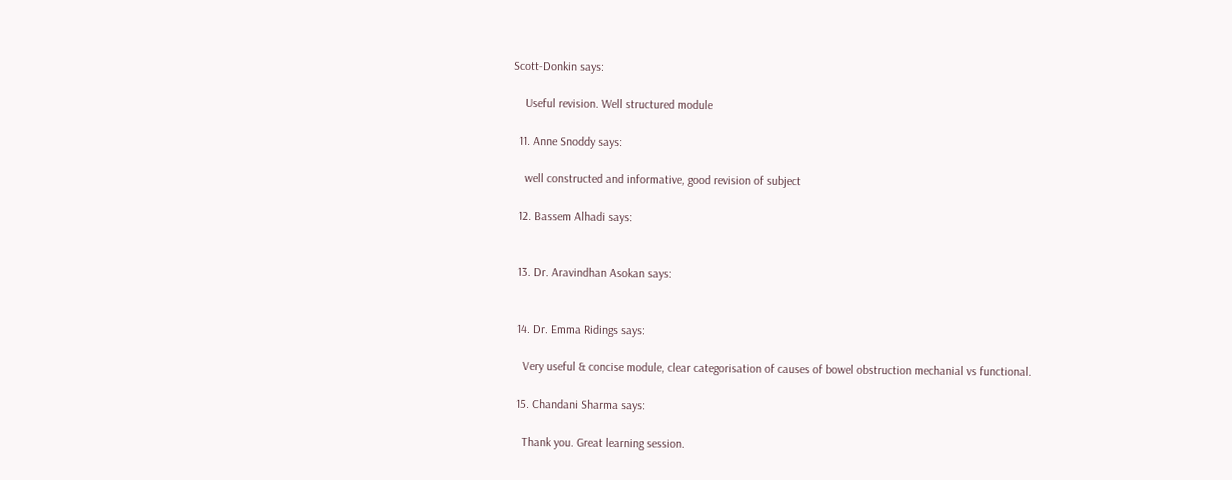Scott-Donkin says:

    Useful revision. Well structured module

  11. Anne Snoddy says:

    well constructed and informative, good revision of subject

  12. Bassem Alhadi says:


  13. Dr. Aravindhan Asokan says:


  14. Dr. Emma Ridings says:

    Very useful & concise module, clear categorisation of causes of bowel obstruction mechanial vs functional.

  15. Chandani Sharma says:

    Thank you. Great learning session.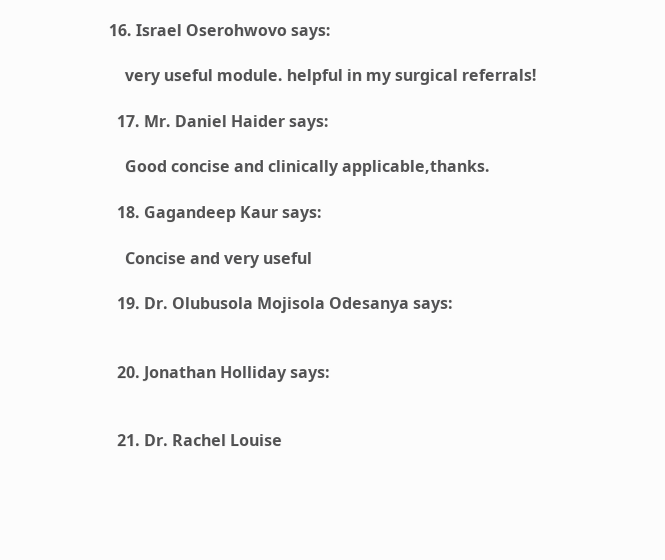16. Israel Oserohwovo says:

    very useful module. helpful in my surgical referrals!

  17. Mr. Daniel Haider says:

    Good concise and clinically applicable,thanks.

  18. Gagandeep Kaur says:

    Concise and very useful

  19. Dr. Olubusola Mojisola Odesanya says:


  20. Jonathan Holliday says:


  21. Dr. Rachel Louise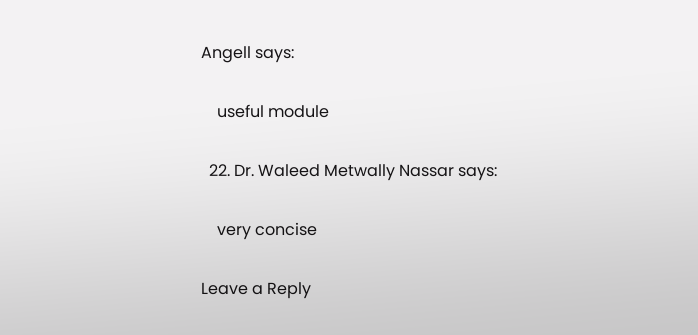Angell says:

    useful module

  22. Dr. Waleed Metwally Nassar says:

    very concise

Leave a Reply